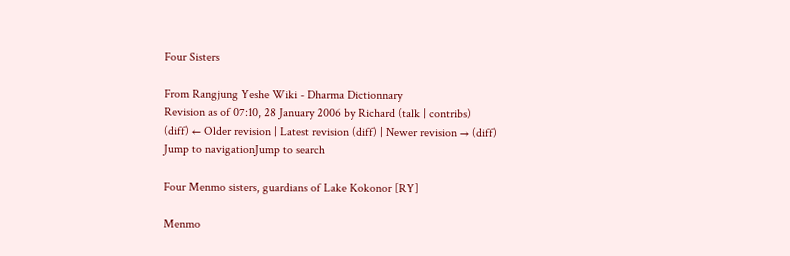Four Sisters

From Rangjung Yeshe Wiki - Dharma Dictionnary
Revision as of 07:10, 28 January 2006 by Richard (talk | contribs)
(diff) ← Older revision | Latest revision (diff) | Newer revision → (diff)
Jump to navigationJump to search

Four Menmo sisters, guardians of Lake Kokonor [RY]

Menmo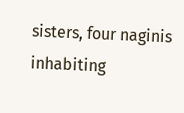sisters, four naginis inhabiting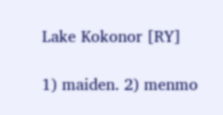Lake Kokonor [RY]

1) maiden. 2) menmo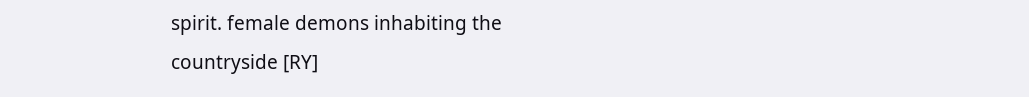spirit. female demons inhabiting the countryside [RY]